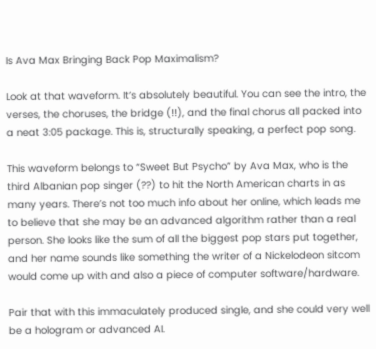Is Ava Max Bringing Back Pop Maximalism?

Look at that waveform. It’s absolutely beautiful. You can see the intro, the verses, the choruses, the bridge (!!), and the final chorus all packed into a neat 3:05 package. This is, structurally speaking, a perfect pop song.

This waveform belongs to “Sweet But Psycho” by Ava Max, who is the third Albanian pop singer (??) to hit the North American charts in as many years. There’s not too much info about her online, which leads me to believe that she may be an advanced algorithm rather than a real person. She looks like the sum of all the biggest pop stars put together, and her name sounds like something the writer of a Nickelodeon sitcom would come up with and also a piece of computer software/hardware.

Pair that with this immaculately produced single, and she could very well be a hologram or advanced AI.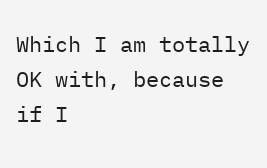Which I am totally OK with, because if I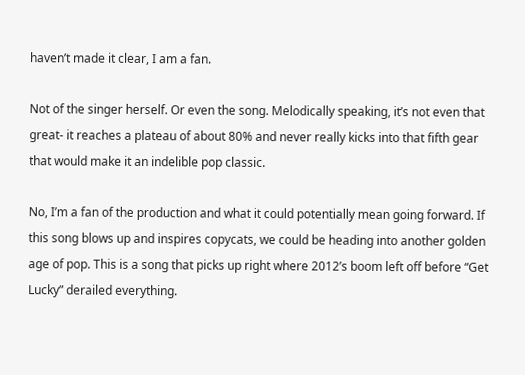haven’t made it clear, I am a fan.

Not of the singer herself. Or even the song. Melodically speaking, it’s not even that great- it reaches a plateau of about 80% and never really kicks into that fifth gear that would make it an indelible pop classic.

No, I’m a fan of the production and what it could potentially mean going forward. If this song blows up and inspires copycats, we could be heading into another golden age of pop. This is a song that picks up right where 2012’s boom left off before “Get Lucky” derailed everything.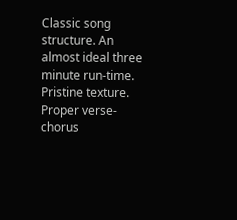Classic song structure. An almost ideal three minute run-time. Pristine texture. Proper verse-chorus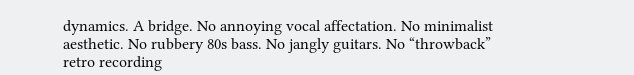dynamics. A bridge. No annoying vocal affectation. No minimalist aesthetic. No rubbery 80s bass. No jangly guitars. No “throwback” retro recording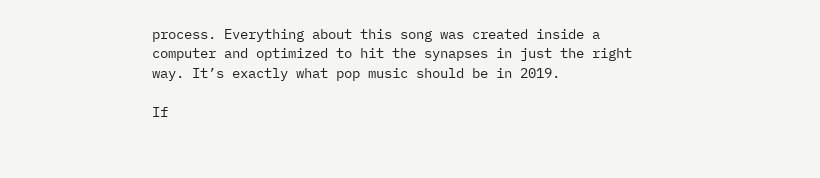process. Everything about this song was created inside a computer and optimized to hit the synapses in just the right way. It’s exactly what pop music should be in 2019.

If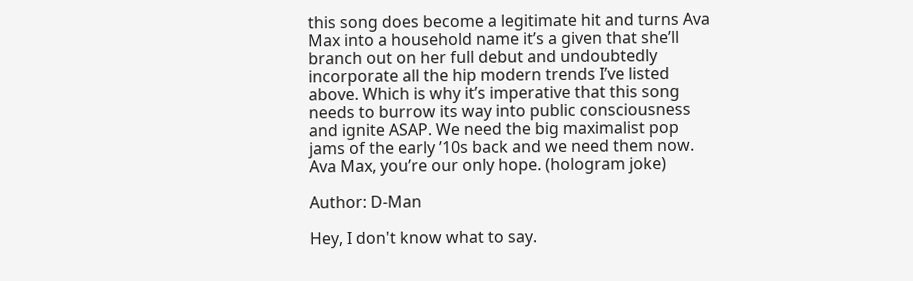this song does become a legitimate hit and turns Ava Max into a household name it’s a given that she’ll branch out on her full debut and undoubtedly incorporate all the hip modern trends I’ve listed above. Which is why it’s imperative that this song needs to burrow its way into public consciousness and ignite ASAP. We need the big maximalist pop jams of the early ’10s back and we need them now. Ava Max, you’re our only hope. (hologram joke)

Author: D-Man

Hey, I don't know what to say.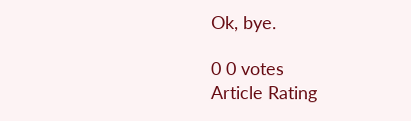Ok, bye.

0 0 votes
Article Rating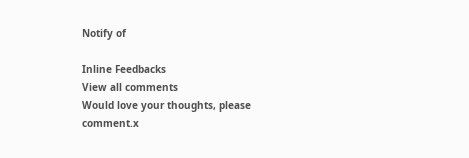Notify of

Inline Feedbacks
View all comments
Would love your thoughts, please comment.x